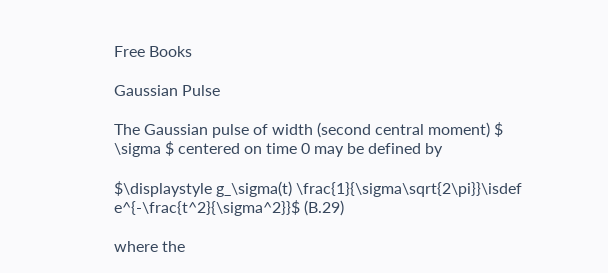Free Books

Gaussian Pulse

The Gaussian pulse of width (second central moment) $ \sigma $ centered on time 0 may be defined by

$\displaystyle g_\sigma(t) \frac{1}{\sigma\sqrt{2\pi}}\isdef e^{-\frac{t^2}{\sigma^2}}$ (B.29)

where the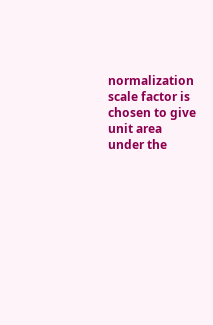normalization scale factor is chosen to give unit area under the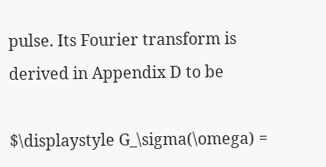pulse. Its Fourier transform is derived in Appendix D to be

$\displaystyle G_\sigma(\omega) =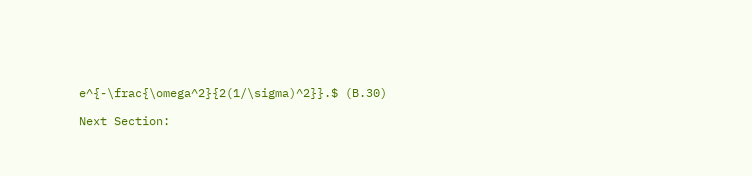e^{-\frac{\omega^2}{2(1/\sigma)^2}}.$ (B.30)

Next Section: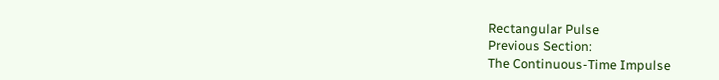Rectangular Pulse
Previous Section:
The Continuous-Time Impulse